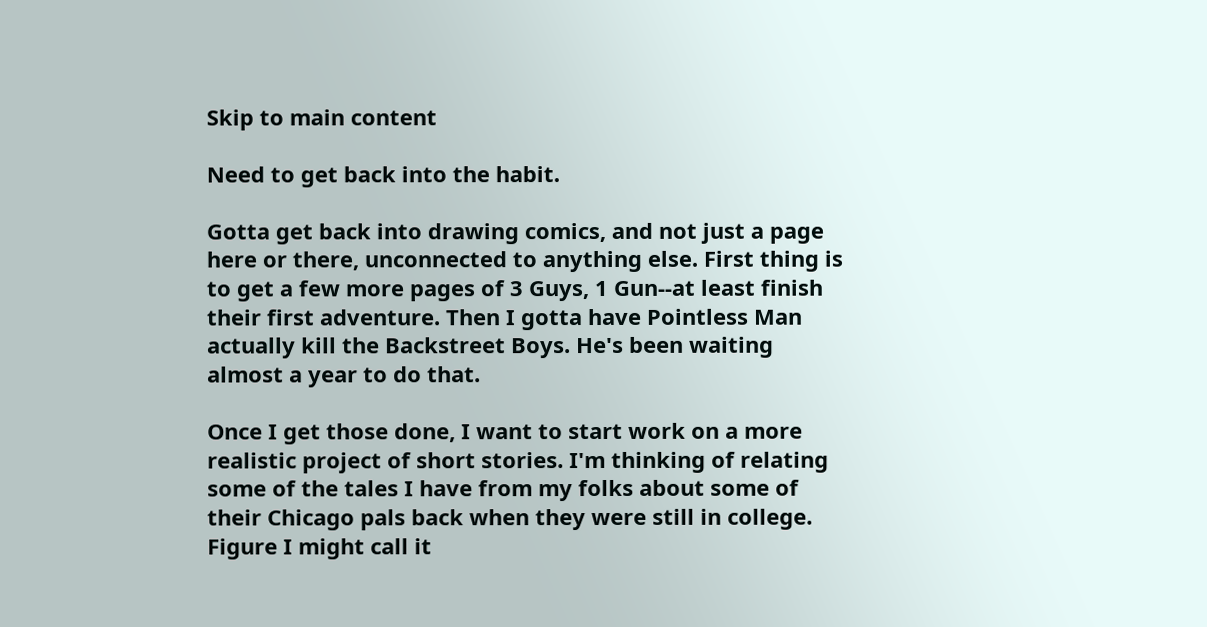Skip to main content

Need to get back into the habit.

Gotta get back into drawing comics, and not just a page here or there, unconnected to anything else. First thing is to get a few more pages of 3 Guys, 1 Gun--at least finish their first adventure. Then I gotta have Pointless Man actually kill the Backstreet Boys. He's been waiting almost a year to do that.

Once I get those done, I want to start work on a more realistic project of short stories. I'm thinking of relating some of the tales I have from my folks about some of their Chicago pals back when they were still in college. Figure I might call it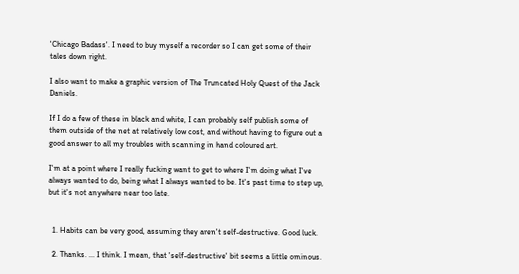'Chicago Badass'. I need to buy myself a recorder so I can get some of their tales down right.

I also want to make a graphic version of The Truncated Holy Quest of the Jack Daniels.

If I do a few of these in black and white, I can probably self publish some of them outside of the net at relatively low cost, and without having to figure out a good answer to all my troubles with scanning in hand coloured art.

I'm at a point where I really fucking want to get to where I'm doing what I've always wanted to do, being what I always wanted to be. It's past time to step up, but it's not anywhere near too late.


  1. Habits can be very good, assuming they aren't self-destructive. Good luck.

  2. Thanks. ... I think. I mean, that 'self-destructive' bit seems a little ominous.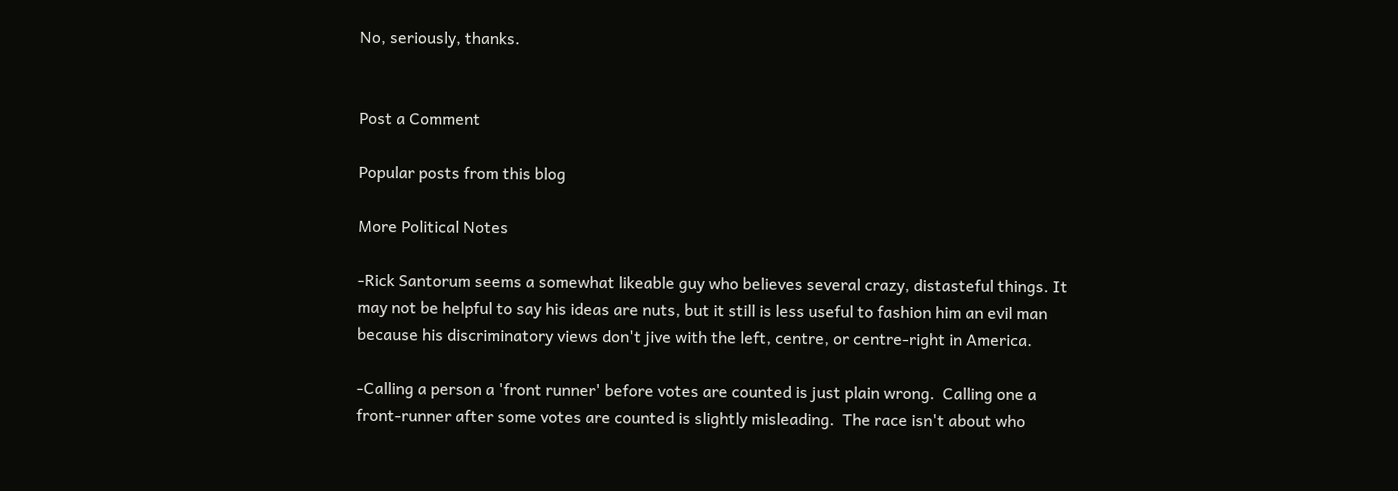No, seriously, thanks.


Post a Comment

Popular posts from this blog

More Political Notes

-Rick Santorum seems a somewhat likeable guy who believes several crazy, distasteful things. It may not be helpful to say his ideas are nuts, but it still is less useful to fashion him an evil man because his discriminatory views don't jive with the left, centre, or centre-right in America.

-Calling a person a 'front runner' before votes are counted is just plain wrong.  Calling one a front-runner after some votes are counted is slightly misleading.  The race isn't about who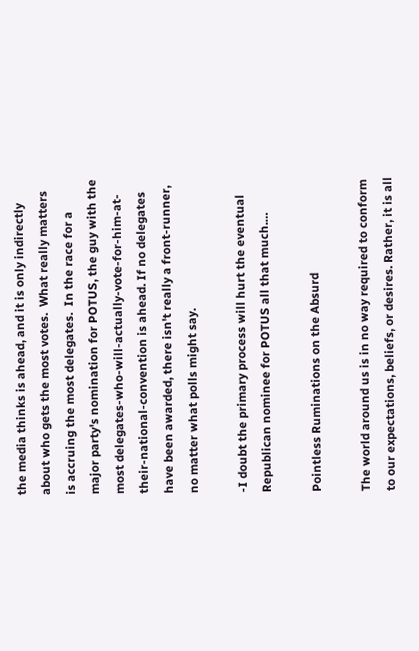the media thinks is ahead, and it is only indirectly about who gets the most votes.  What really matters is accruing the most delegates.  In the race for a major party's nomination for POTUS, the guy with the most delegates-who-will-actually-vote-for-him-at-their-national-convention is ahead. If no delegates have been awarded, there isn't really a front-runner, no matter what polls might say.

-I doubt the primary process will hurt the eventual Republican nominee for POTUS all that much.…

Pointless Ruminations on the Absurd

The world around us is in no way required to conform to our expectations, beliefs, or desires. Rather, it is all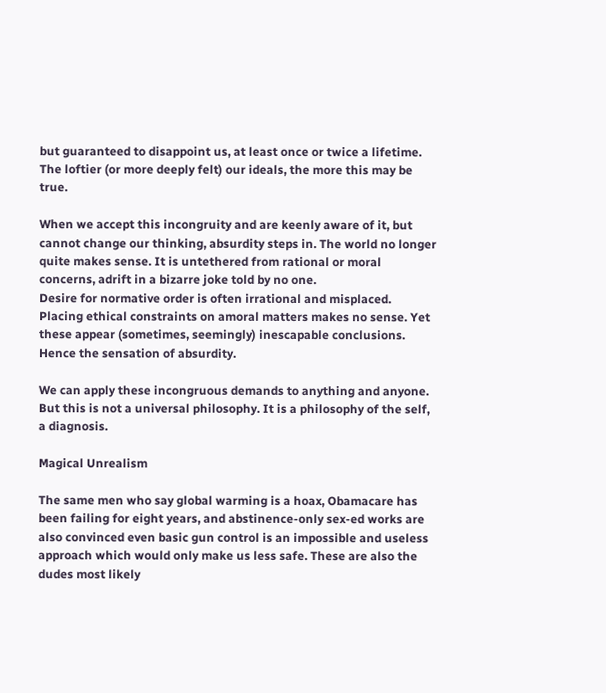but guaranteed to disappoint us, at least once or twice a lifetime. The loftier (or more deeply felt) our ideals, the more this may be true.

When we accept this incongruity and are keenly aware of it, but cannot change our thinking, absurdity steps in. The world no longer quite makes sense. It is untethered from rational or moral concerns, adrift in a bizarre joke told by no one.
Desire for normative order is often irrational and misplaced. Placing ethical constraints on amoral matters makes no sense. Yet these appear (sometimes, seemingly) inescapable conclusions. Hence the sensation of absurdity.

We can apply these incongruous demands to anything and anyone. But this is not a universal philosophy. It is a philosophy of the self, a diagnosis.

Magical Unrealism

The same men who say global warming is a hoax, Obamacare has been failing for eight years, and abstinence-only sex-ed works are also convinced even basic gun control is an impossible and useless approach which would only make us less safe. These are also the dudes most likely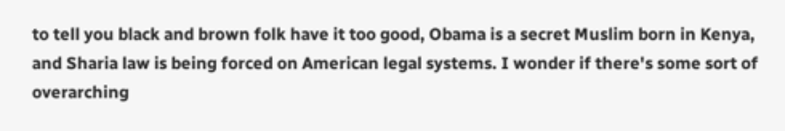to tell you black and brown folk have it too good, Obama is a secret Muslim born in Kenya, and Sharia law is being forced on American legal systems. I wonder if there's some sort of overarching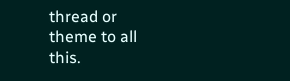thread or theme to all this.